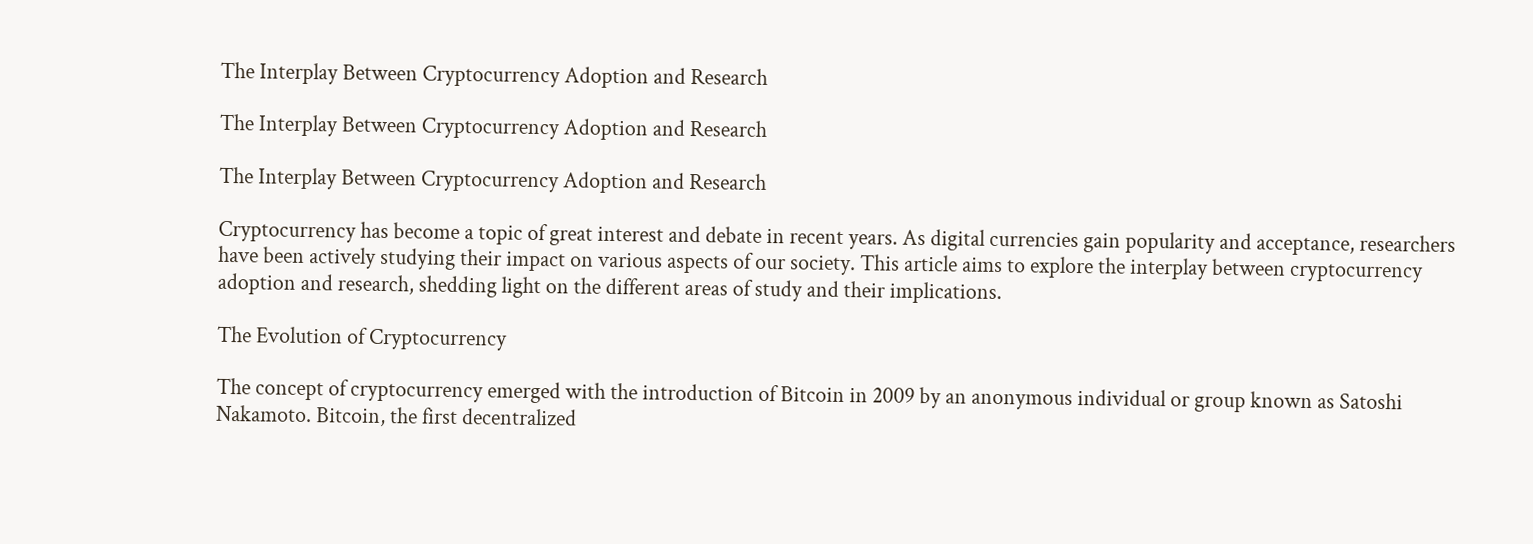The Interplay Between Cryptocurrency Adoption and Research

The Interplay Between Cryptocurrency Adoption and Research

The Interplay Between Cryptocurrency Adoption and Research

Cryptocurrency has become a topic of great interest and debate in recent years. As digital currencies gain popularity and acceptance, researchers have been actively studying their impact on various aspects of our society. This article aims to explore the interplay between cryptocurrency adoption and research, shedding light on the different areas of study and their implications.

The Evolution of Cryptocurrency

The concept of cryptocurrency emerged with the introduction of Bitcoin in 2009 by an anonymous individual or group known as Satoshi Nakamoto. Bitcoin, the first decentralized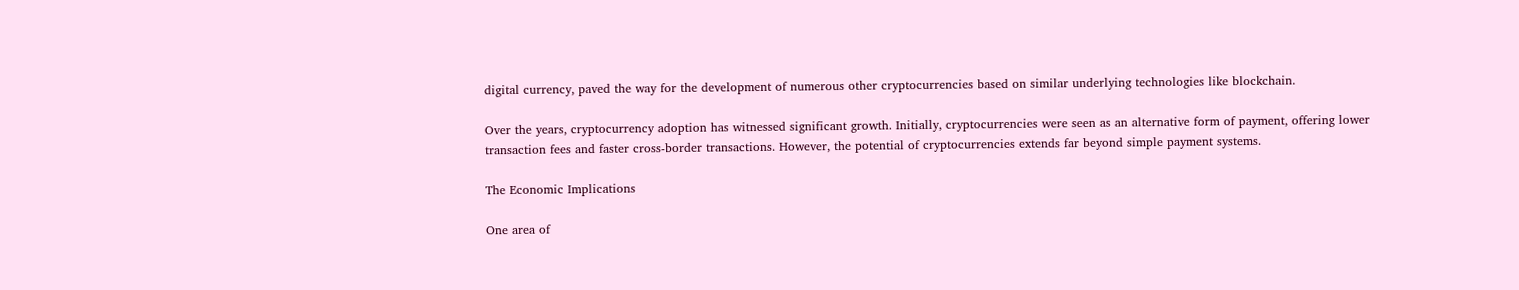digital currency, paved the way for the development of numerous other cryptocurrencies based on similar underlying technologies like blockchain.

Over the years, cryptocurrency adoption has witnessed significant growth. Initially, cryptocurrencies were seen as an alternative form of payment, offering lower transaction fees and faster cross-border transactions. However, the potential of cryptocurrencies extends far beyond simple payment systems.

The Economic Implications

One area of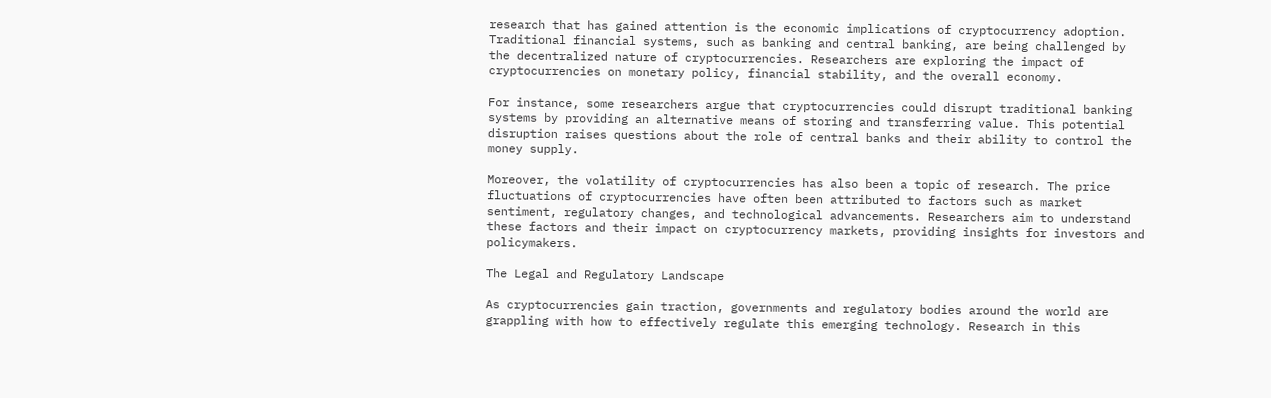research that has gained attention is the economic implications of cryptocurrency adoption. Traditional financial systems, such as banking and central banking, are being challenged by the decentralized nature of cryptocurrencies. Researchers are exploring the impact of cryptocurrencies on monetary policy, financial stability, and the overall economy.

For instance, some researchers argue that cryptocurrencies could disrupt traditional banking systems by providing an alternative means of storing and transferring value. This potential disruption raises questions about the role of central banks and their ability to control the money supply.

Moreover, the volatility of cryptocurrencies has also been a topic of research. The price fluctuations of cryptocurrencies have often been attributed to factors such as market sentiment, regulatory changes, and technological advancements. Researchers aim to understand these factors and their impact on cryptocurrency markets, providing insights for investors and policymakers.

The Legal and Regulatory Landscape

As cryptocurrencies gain traction, governments and regulatory bodies around the world are grappling with how to effectively regulate this emerging technology. Research in this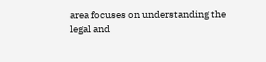area focuses on understanding the legal and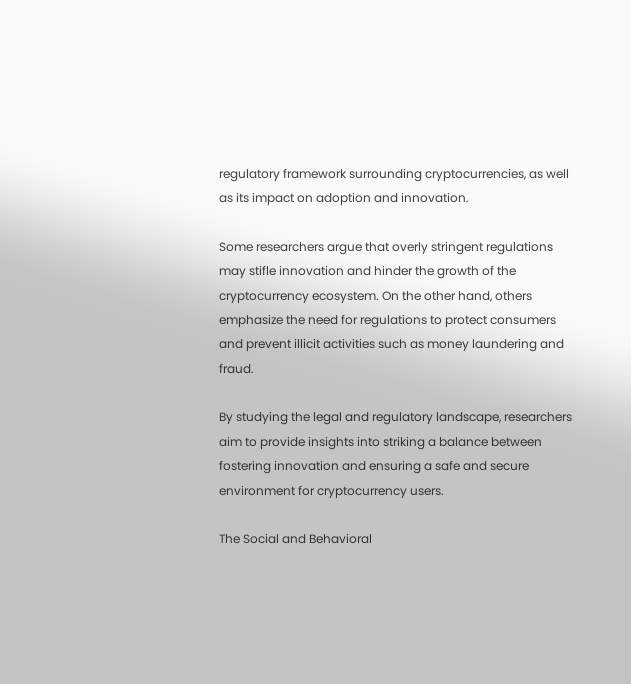regulatory framework surrounding cryptocurrencies, as well as its impact on adoption and innovation.

Some researchers argue that overly stringent regulations may stifle innovation and hinder the growth of the cryptocurrency ecosystem. On the other hand, others emphasize the need for regulations to protect consumers and prevent illicit activities such as money laundering and fraud.

By studying the legal and regulatory landscape, researchers aim to provide insights into striking a balance between fostering innovation and ensuring a safe and secure environment for cryptocurrency users.

The Social and Behavioral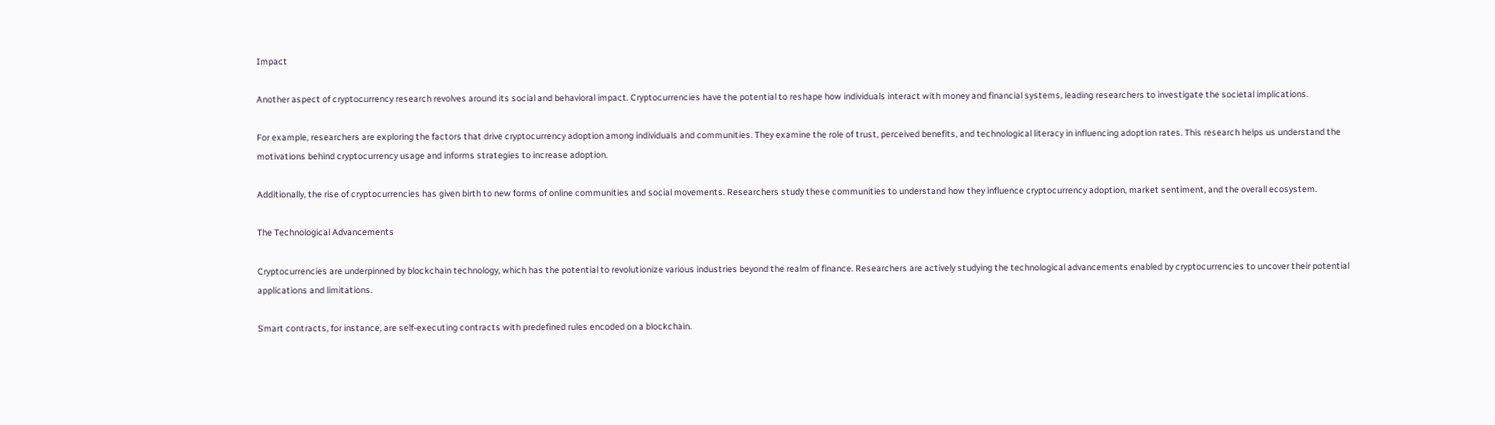Impact

Another aspect of cryptocurrency research revolves around its social and behavioral impact. Cryptocurrencies have the potential to reshape how individuals interact with money and financial systems, leading researchers to investigate the societal implications.

For example, researchers are exploring the factors that drive cryptocurrency adoption among individuals and communities. They examine the role of trust, perceived benefits, and technological literacy in influencing adoption rates. This research helps us understand the motivations behind cryptocurrency usage and informs strategies to increase adoption.

Additionally, the rise of cryptocurrencies has given birth to new forms of online communities and social movements. Researchers study these communities to understand how they influence cryptocurrency adoption, market sentiment, and the overall ecosystem.

The Technological Advancements

Cryptocurrencies are underpinned by blockchain technology, which has the potential to revolutionize various industries beyond the realm of finance. Researchers are actively studying the technological advancements enabled by cryptocurrencies to uncover their potential applications and limitations.

Smart contracts, for instance, are self-executing contracts with predefined rules encoded on a blockchain.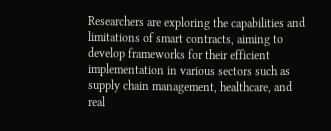Researchers are exploring the capabilities and limitations of smart contracts, aiming to develop frameworks for their efficient implementation in various sectors such as supply chain management, healthcare, and real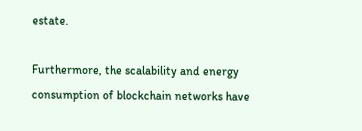estate.

Furthermore, the scalability and energy consumption of blockchain networks have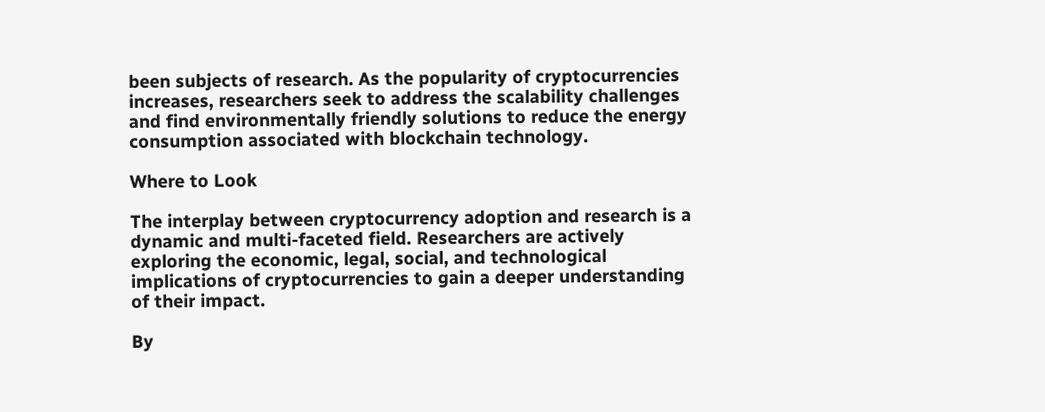been subjects of research. As the popularity of cryptocurrencies increases, researchers seek to address the scalability challenges and find environmentally friendly solutions to reduce the energy consumption associated with blockchain technology.

Where to Look

The interplay between cryptocurrency adoption and research is a dynamic and multi-faceted field. Researchers are actively exploring the economic, legal, social, and technological implications of cryptocurrencies to gain a deeper understanding of their impact.

By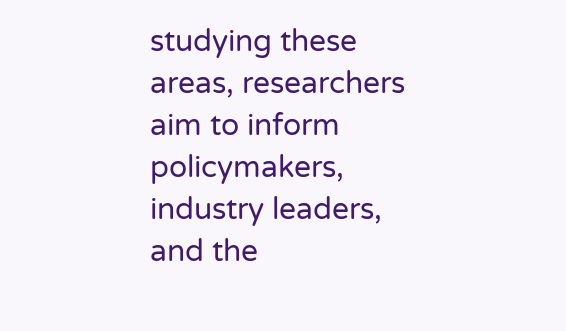studying these areas, researchers aim to inform policymakers, industry leaders, and the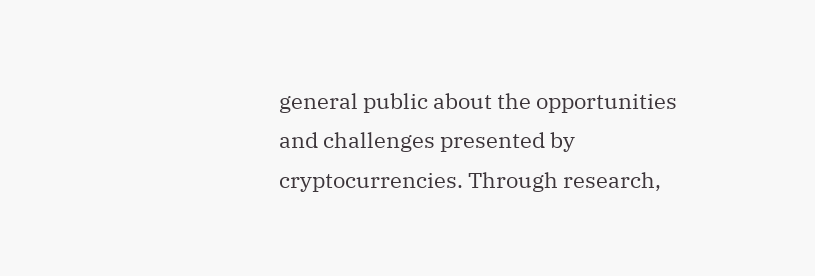general public about the opportunities and challenges presented by cryptocurrencies. Through research,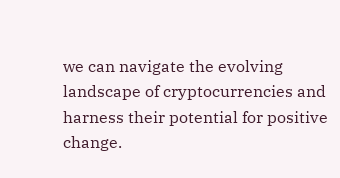we can navigate the evolving landscape of cryptocurrencies and harness their potential for positive change.